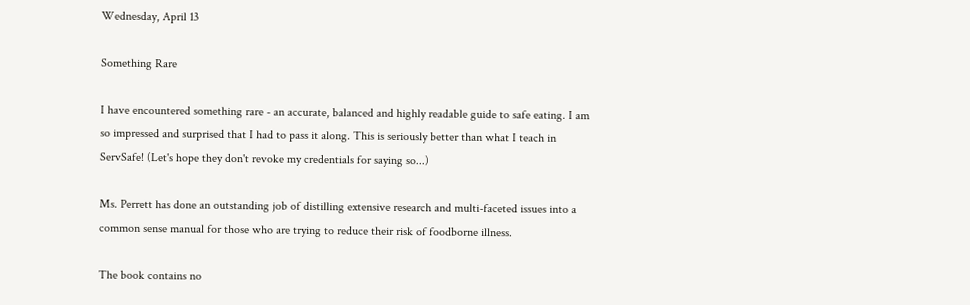Wednesday, April 13

Something Rare

I have encountered something rare - an accurate, balanced and highly readable guide to safe eating. I am so impressed and surprised that I had to pass it along. This is seriously better than what I teach in ServSafe! (Let's hope they don't revoke my credentials for saying so...)

Ms. Perrett has done an outstanding job of distilling extensive research and multi-faceted issues into a common sense manual for those who are trying to reduce their risk of foodborne illness.

The book contains no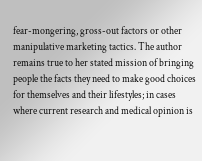fear-mongering, gross-out factors or other manipulative marketing tactics. The author remains true to her stated mission of bringing people the facts they need to make good choices for themselves and their lifestyles; in cases where current research and medical opinion is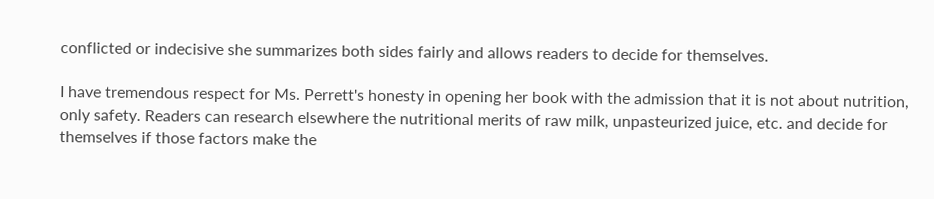conflicted or indecisive she summarizes both sides fairly and allows readers to decide for themselves.

I have tremendous respect for Ms. Perrett's honesty in opening her book with the admission that it is not about nutrition, only safety. Readers can research elsewhere the nutritional merits of raw milk, unpasteurized juice, etc. and decide for themselves if those factors make the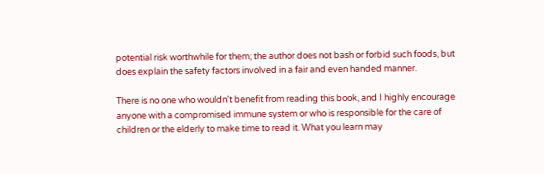potential risk worthwhile for them; the author does not bash or forbid such foods, but does explain the safety factors involved in a fair and even handed manner.

There is no one who wouldn't benefit from reading this book, and I highly encourage anyone with a compromised immune system or who is responsible for the care of children or the elderly to make time to read it. What you learn may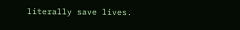literally save lives.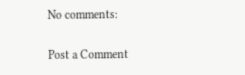No comments:

Post a Comment